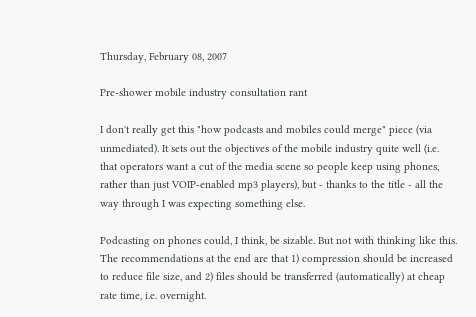Thursday, February 08, 2007

Pre-shower mobile industry consultation rant

I don't really get this "how podcasts and mobiles could merge" piece (via unmediated). It sets out the objectives of the mobile industry quite well (i.e. that operators want a cut of the media scene so people keep using phones, rather than just VOIP-enabled mp3 players), but - thanks to the title - all the way through I was expecting something else.

Podcasting on phones could, I think, be sizable. But not with thinking like this. The recommendations at the end are that 1) compression should be increased to reduce file size, and 2) files should be transferred (automatically) at cheap rate time, i.e. overnight.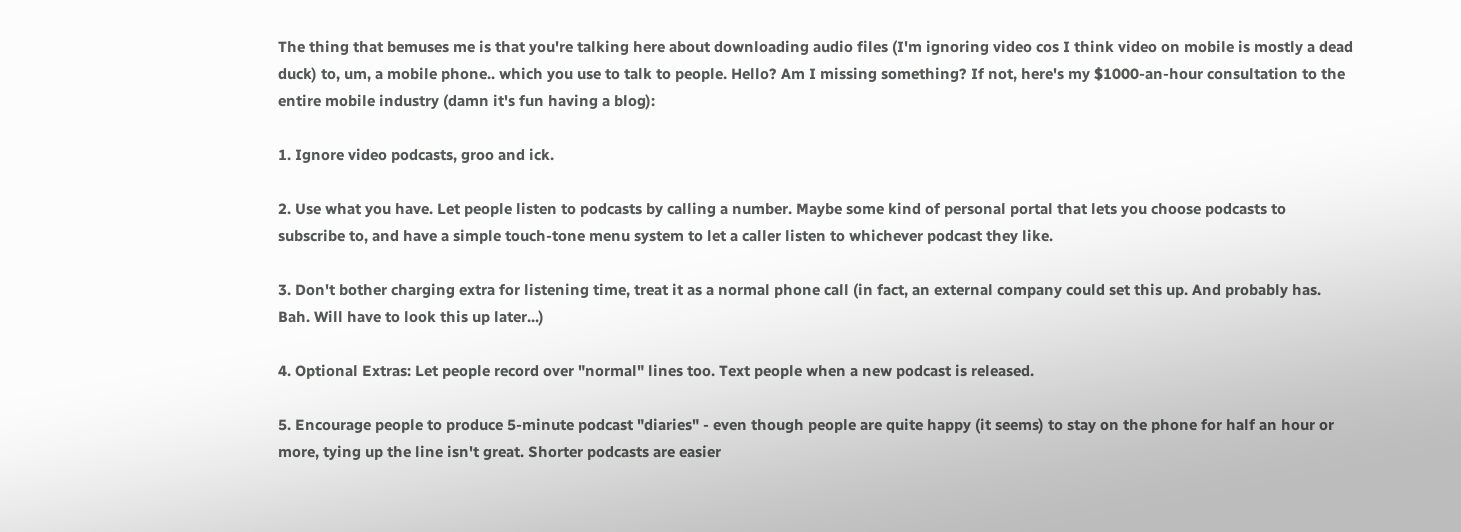The thing that bemuses me is that you're talking here about downloading audio files (I'm ignoring video cos I think video on mobile is mostly a dead duck) to, um, a mobile phone.. which you use to talk to people. Hello? Am I missing something? If not, here's my $1000-an-hour consultation to the entire mobile industry (damn it's fun having a blog):

1. Ignore video podcasts, groo and ick.

2. Use what you have. Let people listen to podcasts by calling a number. Maybe some kind of personal portal that lets you choose podcasts to subscribe to, and have a simple touch-tone menu system to let a caller listen to whichever podcast they like.

3. Don't bother charging extra for listening time, treat it as a normal phone call (in fact, an external company could set this up. And probably has. Bah. Will have to look this up later...)

4. Optional Extras: Let people record over "normal" lines too. Text people when a new podcast is released.

5. Encourage people to produce 5-minute podcast "diaries" - even though people are quite happy (it seems) to stay on the phone for half an hour or more, tying up the line isn't great. Shorter podcasts are easier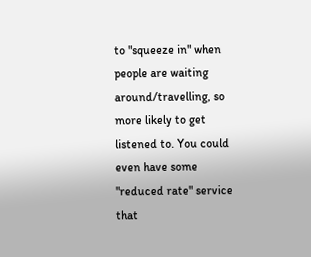to "squeeze in" when people are waiting around/travelling, so more likely to get listened to. You could even have some "reduced rate" service that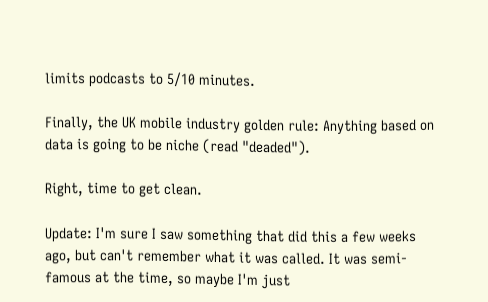limits podcasts to 5/10 minutes.

Finally, the UK mobile industry golden rule: Anything based on data is going to be niche (read "deaded").

Right, time to get clean.

Update: I'm sure I saw something that did this a few weeks ago, but can't remember what it was called. It was semi-famous at the time, so maybe I'm just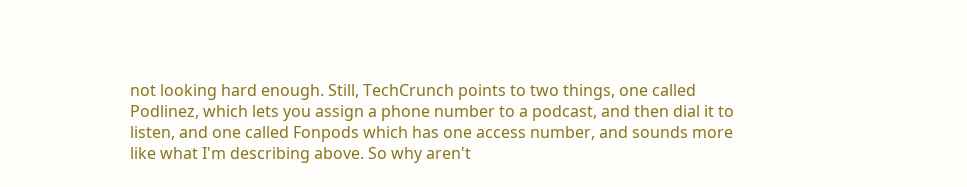not looking hard enough. Still, TechCrunch points to two things, one called Podlinez, which lets you assign a phone number to a podcast, and then dial it to listen, and one called Fonpods which has one access number, and sounds more like what I'm describing above. So why aren't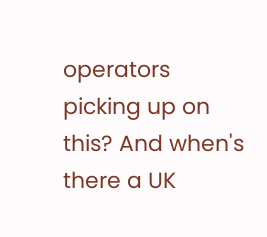operators picking up on this? And when's there a UK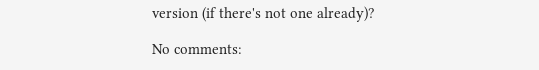version (if there's not one already)?

No comments: